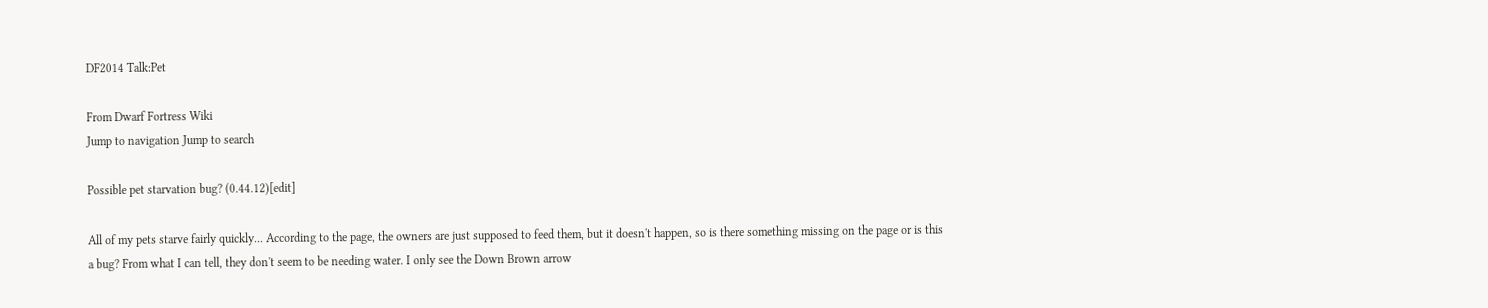DF2014 Talk:Pet

From Dwarf Fortress Wiki
Jump to navigation Jump to search

Possible pet starvation bug? (0.44.12)[edit]

All of my pets starve fairly quickly... According to the page, the owners are just supposed to feed them, but it doesn't happen, so is there something missing on the page or is this a bug? From what I can tell, they don't seem to be needing water. I only see the Down Brown arrow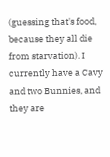(guessing that's food, because they all die from starvation). I currently have a Cavy and two Bunnies, and they are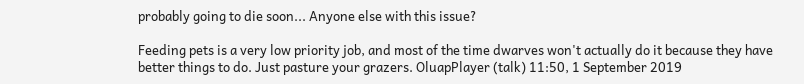probably going to die soon... Anyone else with this issue?

Feeding pets is a very low priority job, and most of the time dwarves won't actually do it because they have better things to do. Just pasture your grazers. OluapPlayer (talk) 11:50, 1 September 2019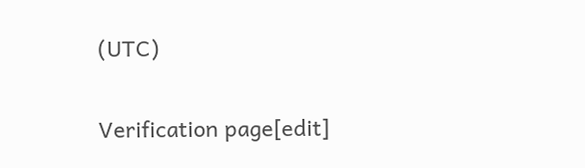(UTC)

Verification page[edit]